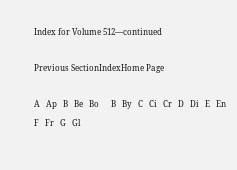Index for Volume 512—continued

Previous SectionIndexHome Page

A   Ap   B   Be   Bo      B   By   C   Ci   Cr   D   Di   E   En   F   Fr   G   Gl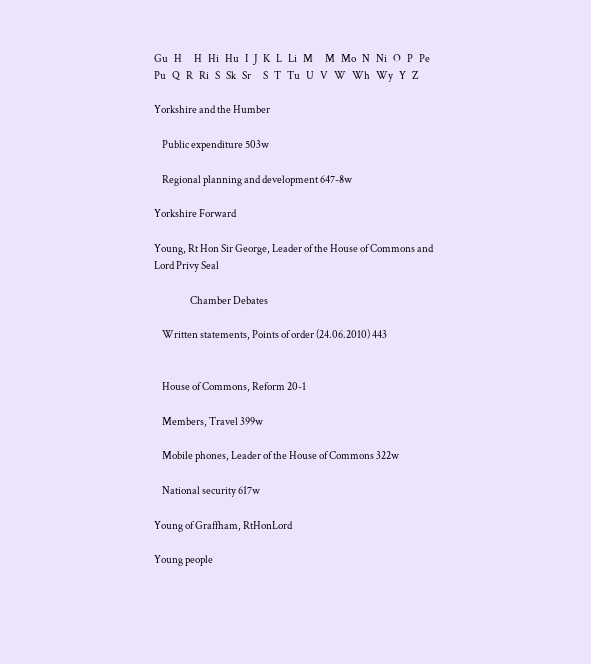Gu   H      H   Hi   Hu   I   J   K   L   Li   M      M   Mo   N   Ni   O   P   Pe   Pu   Q   R   Ri   S   Sk   Sr      S   T   Tu   U   V   W   Wh   Wy   Y   Z

Yorkshire and the Humber

    Public expenditure 503w

    Regional planning and development 647-8w

Yorkshire Forward

Young, Rt Hon Sir George, Leader of the House of Commons and Lord Privy Seal

                  Chamber Debates

    Written statements, Points of order (24.06.2010) 443


    House of Commons, Reform 20-1

    Members, Travel 399w

    Mobile phones, Leader of the House of Commons 322w

    National security 617w

Young of Graffham, RtHonLord

Young people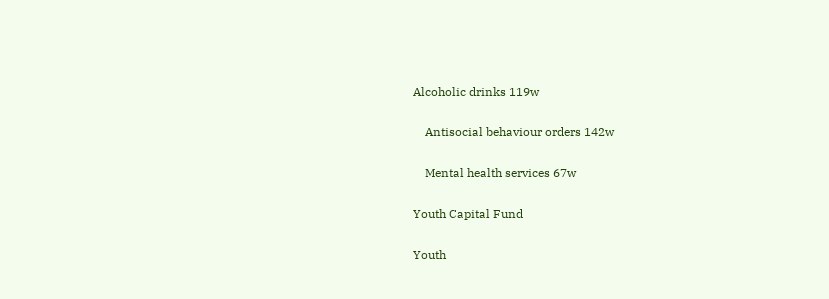Alcoholic drinks 119w

    Antisocial behaviour orders 142w

    Mental health services 67w

Youth Capital Fund

Youth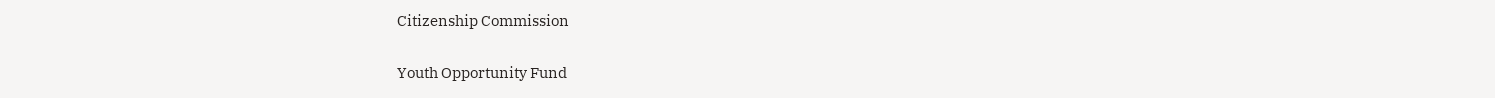Citizenship Commission

Youth Opportunity Fund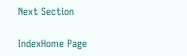Next Section

IndexHome Page